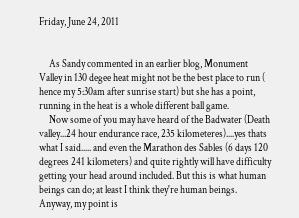Friday, June 24, 2011


     As Sandy commented in an earlier blog, Monument Valley in 130 degee heat might not be the best place to run ( hence my 5:30am after sunrise start) but she has a point, running in the heat is a whole different ball game.
     Now some of you may have heard of the Badwater (Death valley...24 hour endurance race, 235 kilometeres)....yes thats what I said..... and even the Marathon des Sables (6 days 120 degrees 241 kilometers) and quite rightly will have difficulty getting your head around included. But this is what human beings can do; at least I think they're human beings. Anyway, my point is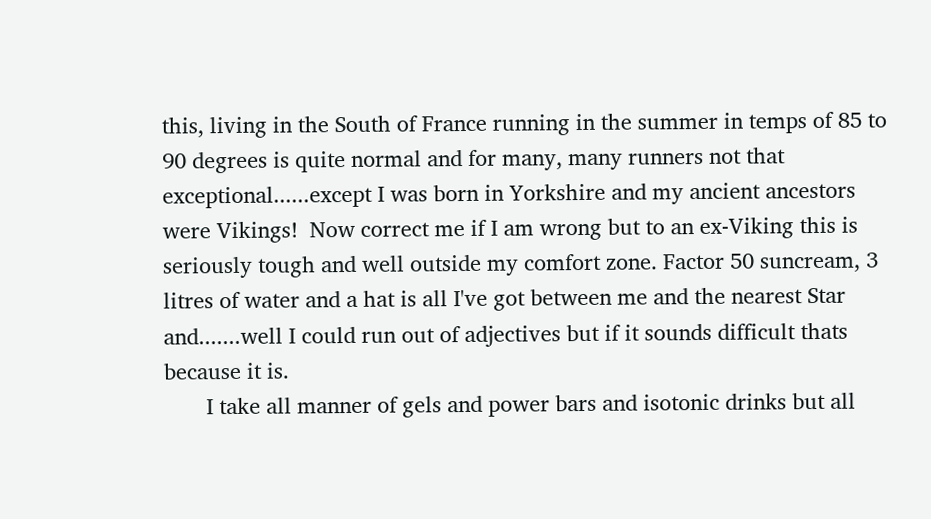this, living in the South of France running in the summer in temps of 85 to 90 degrees is quite normal and for many, many runners not that exceptional......except I was born in Yorkshire and my ancient ancestors were Vikings!  Now correct me if I am wrong but to an ex-Viking this is seriously tough and well outside my comfort zone. Factor 50 suncream, 3 litres of water and a hat is all I've got between me and the nearest Star and.......well I could run out of adjectives but if it sounds difficult thats because it is.
       I take all manner of gels and power bars and isotonic drinks but all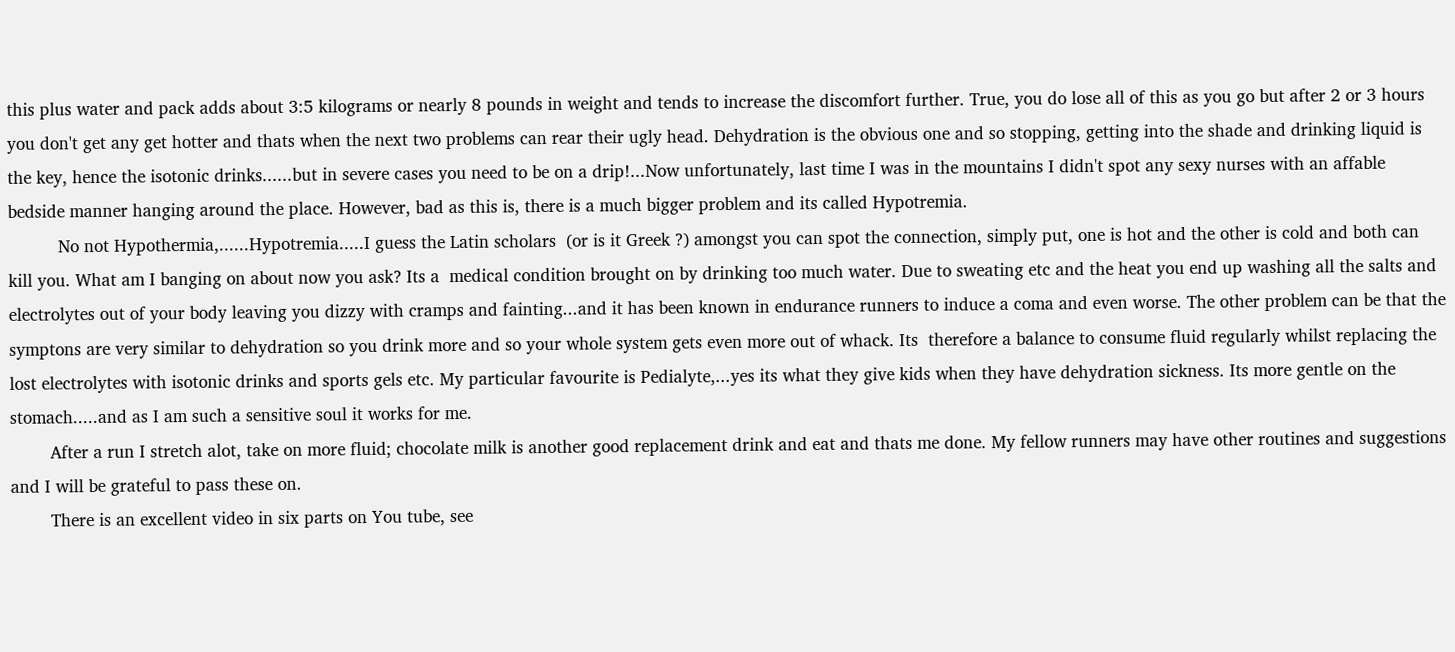this plus water and pack adds about 3:5 kilograms or nearly 8 pounds in weight and tends to increase the discomfort further. True, you do lose all of this as you go but after 2 or 3 hours you don't get any get hotter and thats when the next two problems can rear their ugly head. Dehydration is the obvious one and so stopping, getting into the shade and drinking liquid is the key, hence the isotonic drinks......but in severe cases you need to be on a drip!...Now unfortunately, last time I was in the mountains I didn't spot any sexy nurses with an affable bedside manner hanging around the place. However, bad as this is, there is a much bigger problem and its called Hypotremia.
          No not Hypothermia,......Hypotremia.....I guess the Latin scholars  (or is it Greek ?) amongst you can spot the connection, simply put, one is hot and the other is cold and both can kill you. What am I banging on about now you ask? Its a  medical condition brought on by drinking too much water. Due to sweating etc and the heat you end up washing all the salts and electrolytes out of your body leaving you dizzy with cramps and fainting...and it has been known in endurance runners to induce a coma and even worse. The other problem can be that the symptons are very similar to dehydration so you drink more and so your whole system gets even more out of whack. Its  therefore a balance to consume fluid regularly whilst replacing the lost electrolytes with isotonic drinks and sports gels etc. My particular favourite is Pedialyte,...yes its what they give kids when they have dehydration sickness. Its more gentle on the stomach.....and as I am such a sensitive soul it works for me.
        After a run I stretch alot, take on more fluid; chocolate milk is another good replacement drink and eat and thats me done. My fellow runners may have other routines and suggestions and I will be grateful to pass these on.
        There is an excellent video in six parts on You tube, see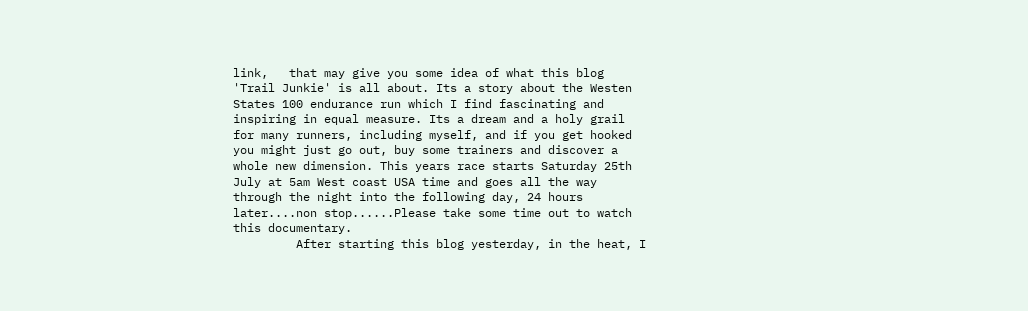link,   that may give you some idea of what this blog 'Trail Junkie' is all about. Its a story about the Westen States 100 endurance run which I find fascinating and inspiring in equal measure. Its a dream and a holy grail for many runners, including myself, and if you get hooked you might just go out, buy some trainers and discover a whole new dimension. This years race starts Saturday 25th July at 5am West coast USA time and goes all the way through the night into the following day, 24 hours later....non stop......Please take some time out to watch this documentary.
         After starting this blog yesterday, in the heat, I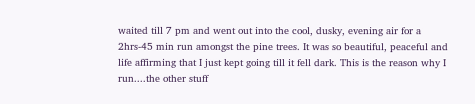waited till 7 pm and went out into the cool, dusky, evening air for a 2hrs-45 min run amongst the pine trees. It was so beautiful, peaceful and life affirming that I just kept going till it fell dark. This is the reason why I run....the other stuff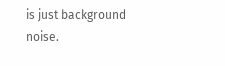is just background noise.